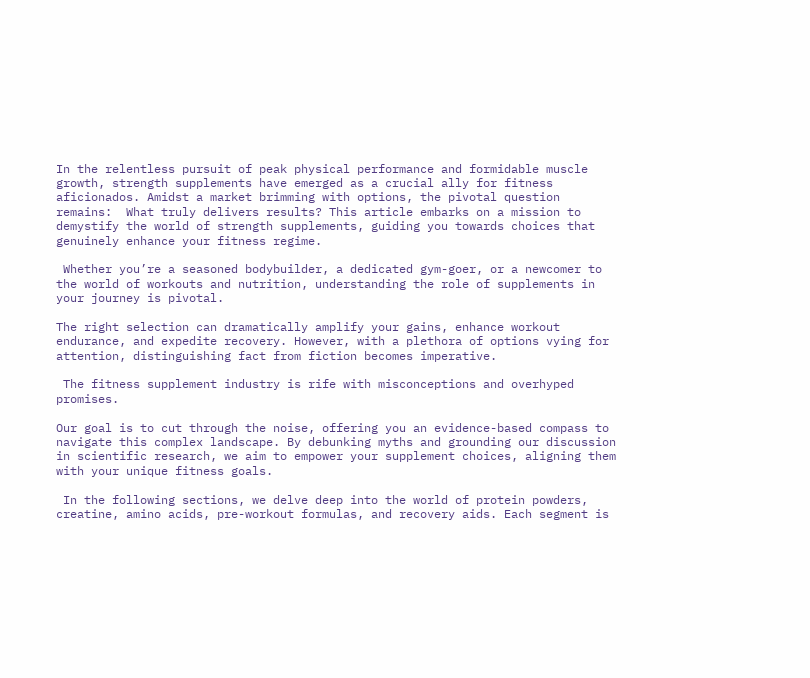In the relentless pursuit of peak physical performance and formidable muscle growth, strength supplements have emerged as a crucial ally for fitness aficionados. Amidst a market brimming with options, the pivotal question remains:  What truly delivers results? This article embarks on a mission to demystify the world of strength supplements, guiding you towards choices that genuinely enhance your fitness regime.

 Whether you’re a seasoned bodybuilder, a dedicated gym-goer, or a newcomer to the world of workouts and nutrition, understanding the role of supplements in your journey is pivotal.

The right selection can dramatically amplify your gains, enhance workout endurance, and expedite recovery. However, with a plethora of options vying for attention, distinguishing fact from fiction becomes imperative.

 The fitness supplement industry is rife with misconceptions and overhyped promises.

Our goal is to cut through the noise, offering you an evidence-based compass to navigate this complex landscape. By debunking myths and grounding our discussion in scientific research, we aim to empower your supplement choices, aligning them with your unique fitness goals.

 In the following sections, we delve deep into the world of protein powders, creatine, amino acids, pre-workout formulas, and recovery aids. Each segment is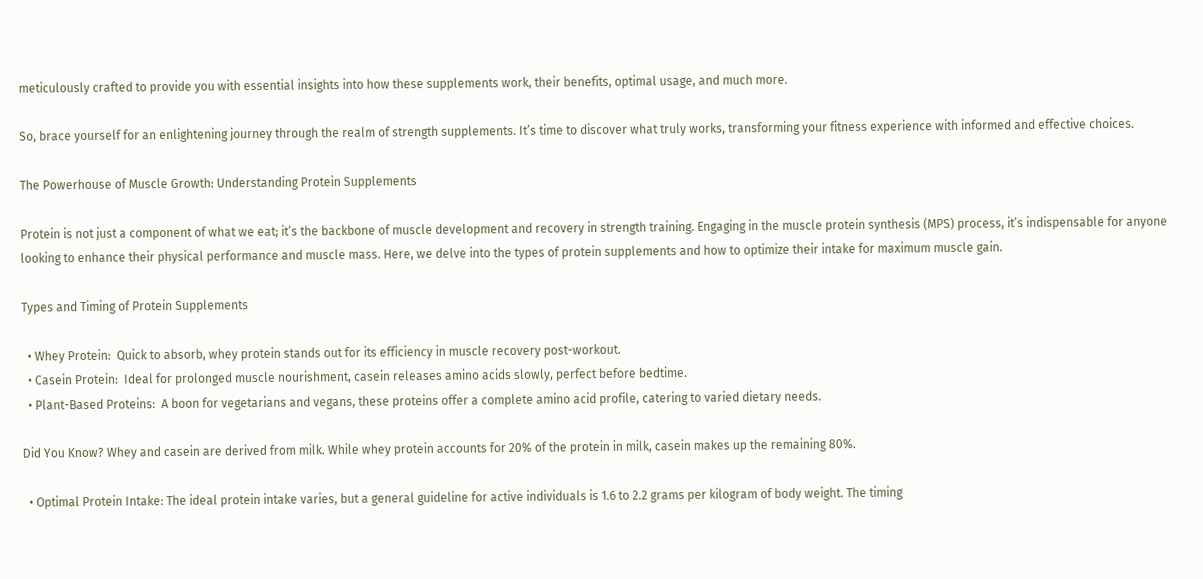meticulously crafted to provide you with essential insights into how these supplements work, their benefits, optimal usage, and much more.

So, brace yourself for an enlightening journey through the realm of strength supplements. It’s time to discover what truly works, transforming your fitness experience with informed and effective choices.

The Powerhouse of Muscle Growth: Understanding Protein Supplements

Protein is not just a component of what we eat; it’s the backbone of muscle development and recovery in strength training. Engaging in the muscle protein synthesis (MPS) process, it’s indispensable for anyone looking to enhance their physical performance and muscle mass. Here, we delve into the types of protein supplements and how to optimize their intake for maximum muscle gain.

Types and Timing of Protein Supplements

  • Whey Protein:  Quick to absorb, whey protein stands out for its efficiency in muscle recovery post-workout.
  • Casein Protein:  Ideal for prolonged muscle nourishment, casein releases amino acids slowly, perfect before bedtime.
  • Plant-Based Proteins:  A boon for vegetarians and vegans, these proteins offer a complete amino acid profile, catering to varied dietary needs.

Did You Know? Whey and casein are derived from milk. While whey protein accounts for 20% of the protein in milk, casein makes up the remaining 80%.

  • Optimal Protein Intake: The ideal protein intake varies, but a general guideline for active individuals is 1.6 to 2.2 grams per kilogram of body weight. The timing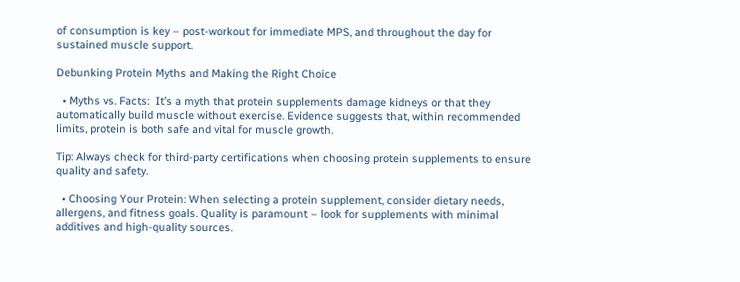of consumption is key – post-workout for immediate MPS, and throughout the day for sustained muscle support.

Debunking Protein Myths and Making the Right Choice

  • Myths vs. Facts:  It’s a myth that protein supplements damage kidneys or that they automatically build muscle without exercise. Evidence suggests that, within recommended limits, protein is both safe and vital for muscle growth.

Tip: Always check for third-party certifications when choosing protein supplements to ensure quality and safety.

  • Choosing Your Protein: When selecting a protein supplement, consider dietary needs, allergens, and fitness goals. Quality is paramount – look for supplements with minimal additives and high-quality sources.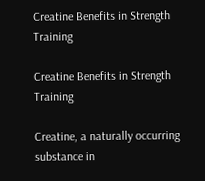Creatine Benefits in Strength Training

Creatine Benefits in Strength Training

Creatine, a naturally occurring substance in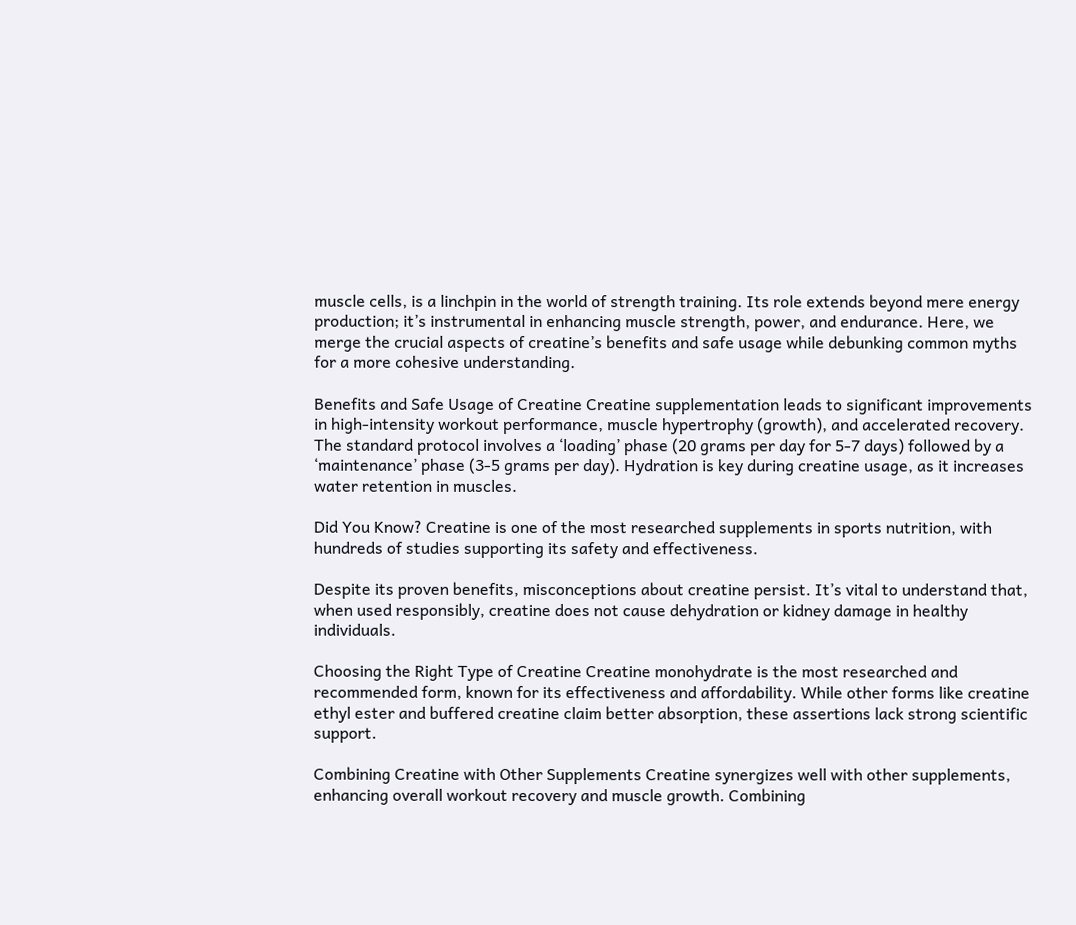muscle cells, is a linchpin in the world of strength training. Its role extends beyond mere energy production; it’s instrumental in enhancing muscle strength, power, and endurance. Here, we merge the crucial aspects of creatine’s benefits and safe usage while debunking common myths for a more cohesive understanding.

Benefits and Safe Usage of Creatine Creatine supplementation leads to significant improvements in high-intensity workout performance, muscle hypertrophy (growth), and accelerated recovery. The standard protocol involves a ‘loading’ phase (20 grams per day for 5-7 days) followed by a ‘maintenance’ phase (3-5 grams per day). Hydration is key during creatine usage, as it increases water retention in muscles.

Did You Know? Creatine is one of the most researched supplements in sports nutrition, with hundreds of studies supporting its safety and effectiveness.

Despite its proven benefits, misconceptions about creatine persist. It’s vital to understand that, when used responsibly, creatine does not cause dehydration or kidney damage in healthy individuals.

Choosing the Right Type of Creatine Creatine monohydrate is the most researched and recommended form, known for its effectiveness and affordability. While other forms like creatine ethyl ester and buffered creatine claim better absorption, these assertions lack strong scientific support.

Combining Creatine with Other Supplements Creatine synergizes well with other supplements, enhancing overall workout recovery and muscle growth. Combining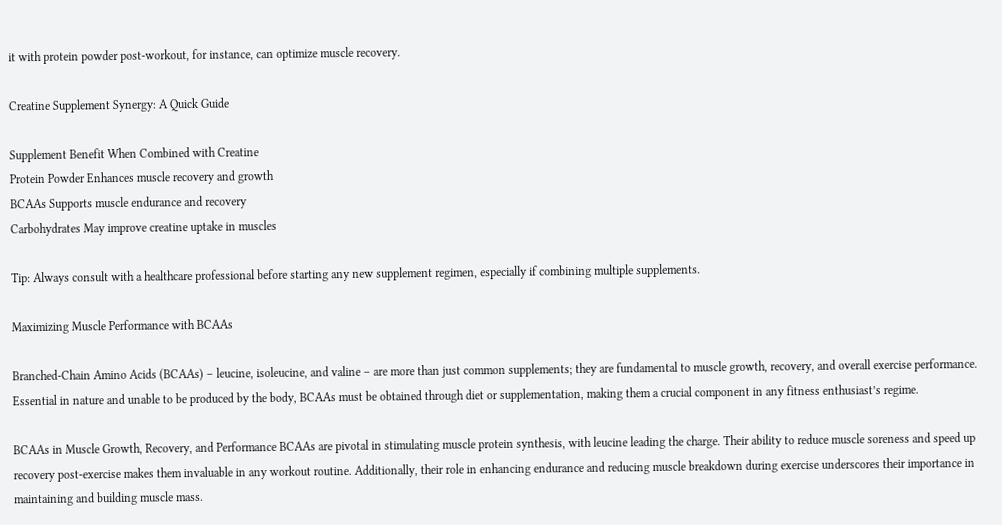it with protein powder post-workout, for instance, can optimize muscle recovery.

Creatine Supplement Synergy: A Quick Guide

Supplement Benefit When Combined with Creatine
Protein Powder Enhances muscle recovery and growth
BCAAs Supports muscle endurance and recovery
Carbohydrates May improve creatine uptake in muscles

Tip: Always consult with a healthcare professional before starting any new supplement regimen, especially if combining multiple supplements.

Maximizing Muscle Performance with BCAAs

Branched-Chain Amino Acids (BCAAs) – leucine, isoleucine, and valine – are more than just common supplements; they are fundamental to muscle growth, recovery, and overall exercise performance. Essential in nature and unable to be produced by the body, BCAAs must be obtained through diet or supplementation, making them a crucial component in any fitness enthusiast’s regime.

BCAAs in Muscle Growth, Recovery, and Performance BCAAs are pivotal in stimulating muscle protein synthesis, with leucine leading the charge. Their ability to reduce muscle soreness and speed up recovery post-exercise makes them invaluable in any workout routine. Additionally, their role in enhancing endurance and reducing muscle breakdown during exercise underscores their importance in maintaining and building muscle mass.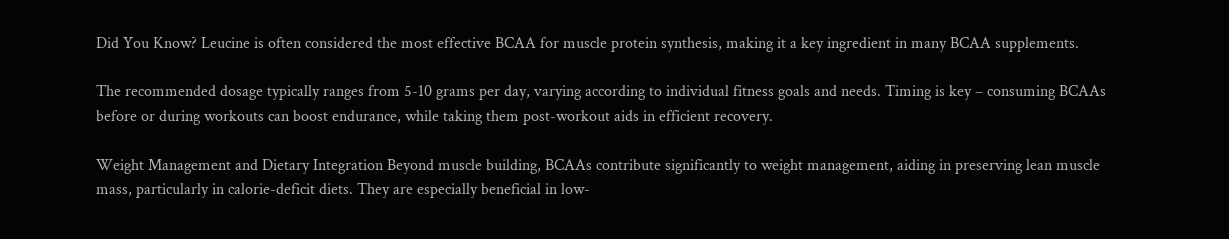Did You Know? Leucine is often considered the most effective BCAA for muscle protein synthesis, making it a key ingredient in many BCAA supplements.

The recommended dosage typically ranges from 5-10 grams per day, varying according to individual fitness goals and needs. Timing is key – consuming BCAAs before or during workouts can boost endurance, while taking them post-workout aids in efficient recovery.

Weight Management and Dietary Integration Beyond muscle building, BCAAs contribute significantly to weight management, aiding in preserving lean muscle mass, particularly in calorie-deficit diets. They are especially beneficial in low-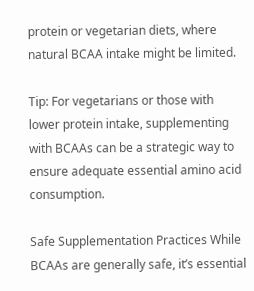protein or vegetarian diets, where natural BCAA intake might be limited.

Tip: For vegetarians or those with lower protein intake, supplementing with BCAAs can be a strategic way to ensure adequate essential amino acid consumption.

Safe Supplementation Practices While BCAAs are generally safe, it’s essential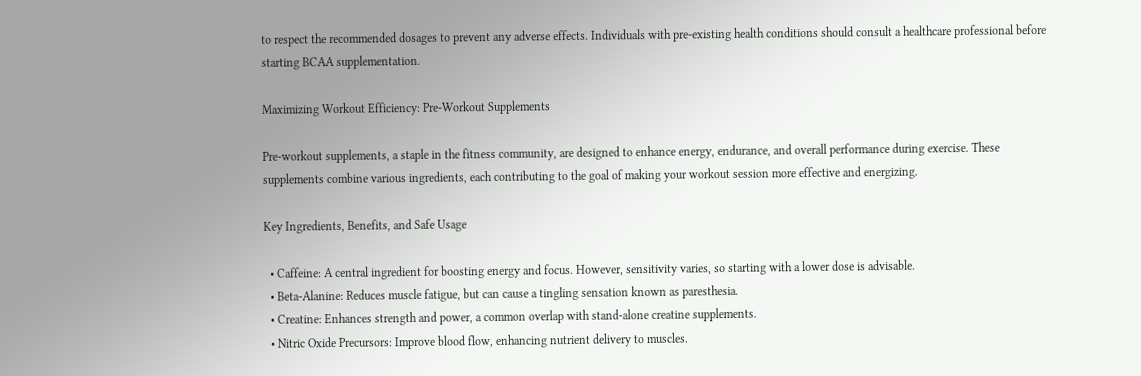to respect the recommended dosages to prevent any adverse effects. Individuals with pre-existing health conditions should consult a healthcare professional before starting BCAA supplementation.

Maximizing Workout Efficiency: Pre-Workout Supplements

Pre-workout supplements, a staple in the fitness community, are designed to enhance energy, endurance, and overall performance during exercise. These supplements combine various ingredients, each contributing to the goal of making your workout session more effective and energizing.

Key Ingredients, Benefits, and Safe Usage

  • Caffeine: A central ingredient for boosting energy and focus. However, sensitivity varies, so starting with a lower dose is advisable.
  • Beta-Alanine: Reduces muscle fatigue, but can cause a tingling sensation known as paresthesia.
  • Creatine: Enhances strength and power, a common overlap with stand-alone creatine supplements.
  • Nitric Oxide Precursors: Improve blood flow, enhancing nutrient delivery to muscles.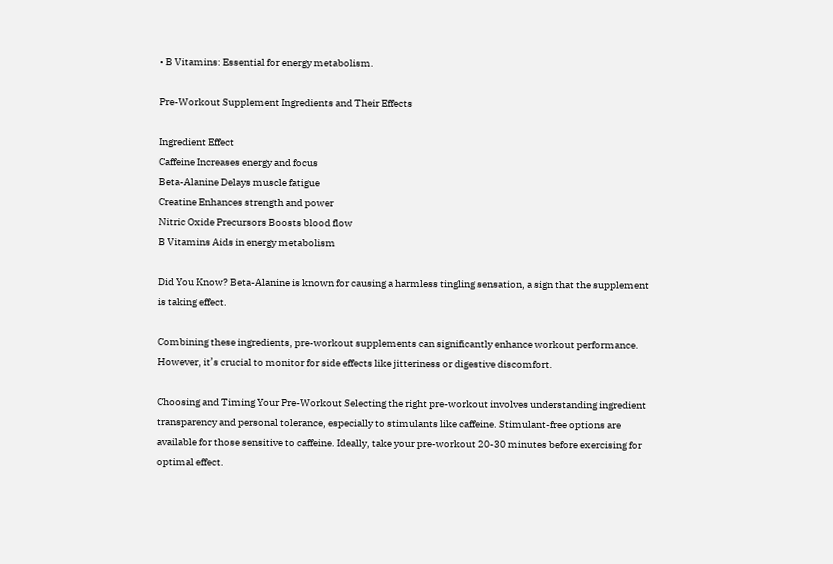• B Vitamins: Essential for energy metabolism.

Pre-Workout Supplement Ingredients and Their Effects

Ingredient Effect
Caffeine Increases energy and focus
Beta-Alanine Delays muscle fatigue
Creatine Enhances strength and power
Nitric Oxide Precursors Boosts blood flow
B Vitamins Aids in energy metabolism

Did You Know? Beta-Alanine is known for causing a harmless tingling sensation, a sign that the supplement is taking effect.

Combining these ingredients, pre-workout supplements can significantly enhance workout performance. However, it’s crucial to monitor for side effects like jitteriness or digestive discomfort.

Choosing and Timing Your Pre-Workout Selecting the right pre-workout involves understanding ingredient transparency and personal tolerance, especially to stimulants like caffeine. Stimulant-free options are available for those sensitive to caffeine. Ideally, take your pre-workout 20-30 minutes before exercising for optimal effect.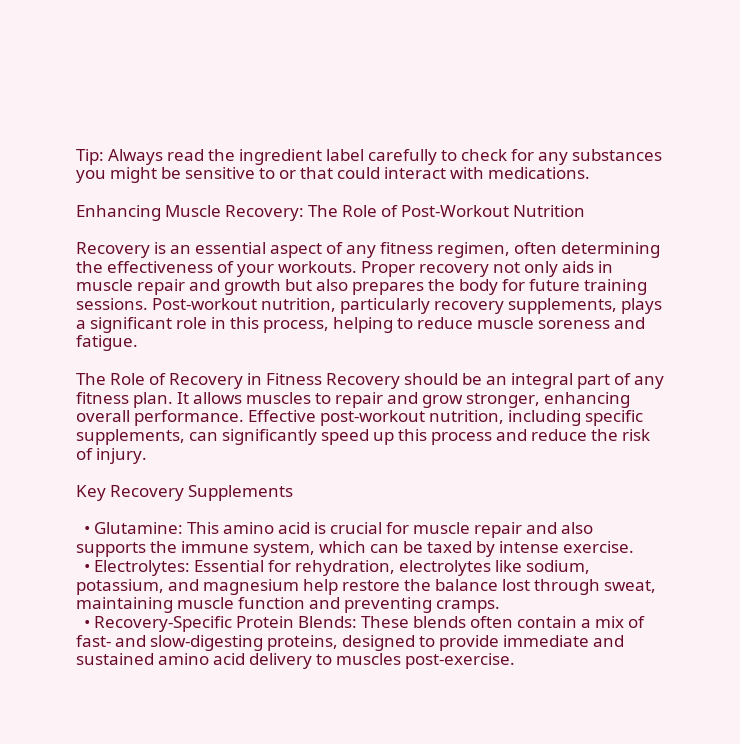Tip: Always read the ingredient label carefully to check for any substances you might be sensitive to or that could interact with medications.

Enhancing Muscle Recovery: The Role of Post-Workout Nutrition

Recovery is an essential aspect of any fitness regimen, often determining the effectiveness of your workouts. Proper recovery not only aids in muscle repair and growth but also prepares the body for future training sessions. Post-workout nutrition, particularly recovery supplements, plays a significant role in this process, helping to reduce muscle soreness and fatigue.

The Role of Recovery in Fitness Recovery should be an integral part of any fitness plan. It allows muscles to repair and grow stronger, enhancing overall performance. Effective post-workout nutrition, including specific supplements, can significantly speed up this process and reduce the risk of injury.

Key Recovery Supplements

  • Glutamine: This amino acid is crucial for muscle repair and also supports the immune system, which can be taxed by intense exercise.
  • Electrolytes: Essential for rehydration, electrolytes like sodium, potassium, and magnesium help restore the balance lost through sweat, maintaining muscle function and preventing cramps.
  • Recovery-Specific Protein Blends: These blends often contain a mix of fast- and slow-digesting proteins, designed to provide immediate and sustained amino acid delivery to muscles post-exercise.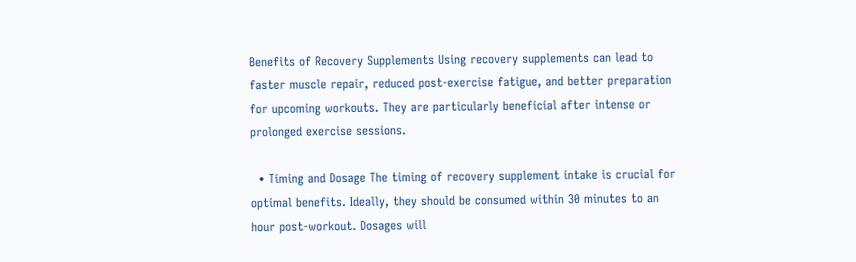Benefits of Recovery Supplements Using recovery supplements can lead to faster muscle repair, reduced post-exercise fatigue, and better preparation for upcoming workouts. They are particularly beneficial after intense or prolonged exercise sessions.

  • Timing and Dosage The timing of recovery supplement intake is crucial for optimal benefits. Ideally, they should be consumed within 30 minutes to an hour post-workout. Dosages will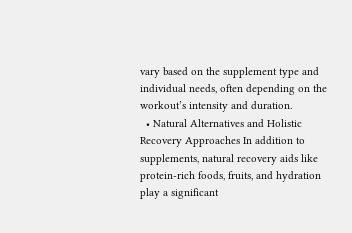vary based on the supplement type and individual needs, often depending on the workout’s intensity and duration.
  • Natural Alternatives and Holistic Recovery Approaches In addition to supplements, natural recovery aids like protein-rich foods, fruits, and hydration play a significant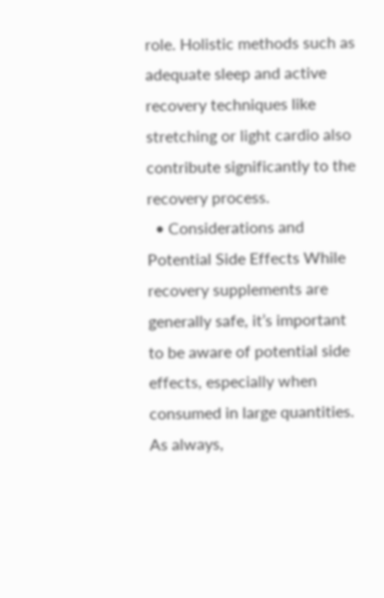role. Holistic methods such as adequate sleep and active recovery techniques like stretching or light cardio also contribute significantly to the recovery process.
  • Considerations and Potential Side Effects While recovery supplements are generally safe, it’s important to be aware of potential side effects, especially when consumed in large quantities. As always,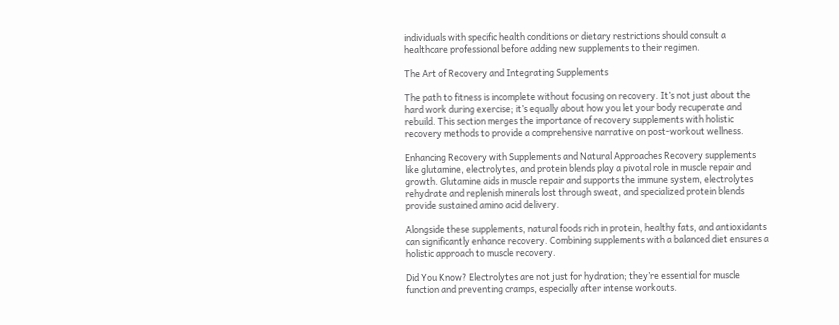individuals with specific health conditions or dietary restrictions should consult a healthcare professional before adding new supplements to their regimen.

The Art of Recovery and Integrating Supplements

The path to fitness is incomplete without focusing on recovery. It’s not just about the hard work during exercise; it’s equally about how you let your body recuperate and rebuild. This section merges the importance of recovery supplements with holistic recovery methods to provide a comprehensive narrative on post-workout wellness.

Enhancing Recovery with Supplements and Natural Approaches Recovery supplements like glutamine, electrolytes, and protein blends play a pivotal role in muscle repair and growth. Glutamine aids in muscle repair and supports the immune system, electrolytes rehydrate and replenish minerals lost through sweat, and specialized protein blends provide sustained amino acid delivery.

Alongside these supplements, natural foods rich in protein, healthy fats, and antioxidants can significantly enhance recovery. Combining supplements with a balanced diet ensures a holistic approach to muscle recovery.

Did You Know? Electrolytes are not just for hydration; they’re essential for muscle function and preventing cramps, especially after intense workouts.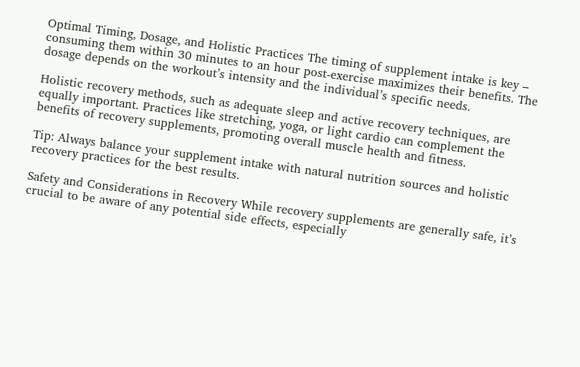Optimal Timing, Dosage, and Holistic Practices The timing of supplement intake is key – consuming them within 30 minutes to an hour post-exercise maximizes their benefits. The dosage depends on the workout’s intensity and the individual’s specific needs.

Holistic recovery methods, such as adequate sleep and active recovery techniques, are equally important. Practices like stretching, yoga, or light cardio can complement the benefits of recovery supplements, promoting overall muscle health and fitness.

Tip: Always balance your supplement intake with natural nutrition sources and holistic recovery practices for the best results.

Safety and Considerations in Recovery While recovery supplements are generally safe, it’s crucial to be aware of any potential side effects, especially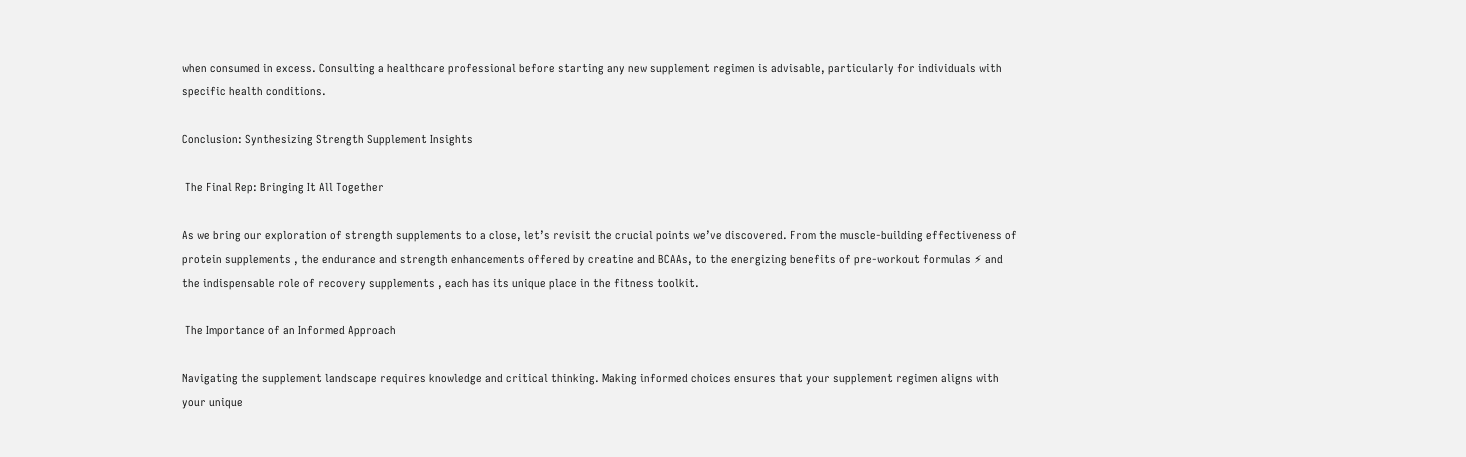when consumed in excess. Consulting a healthcare professional before starting any new supplement regimen is advisable, particularly for individuals with specific health conditions.

Conclusion: Synthesizing Strength Supplement Insights

 The Final Rep: Bringing It All Together

As we bring our exploration of strength supplements to a close, let’s revisit the crucial points we’ve discovered. From the muscle-building effectiveness of protein supplements , the endurance and strength enhancements offered by creatine and BCAAs, to the energizing benefits of pre-workout formulas ⚡ and the indispensable role of recovery supplements , each has its unique place in the fitness toolkit.

 The Importance of an Informed Approach

Navigating the supplement landscape requires knowledge and critical thinking. Making informed choices ensures that your supplement regimen aligns with your unique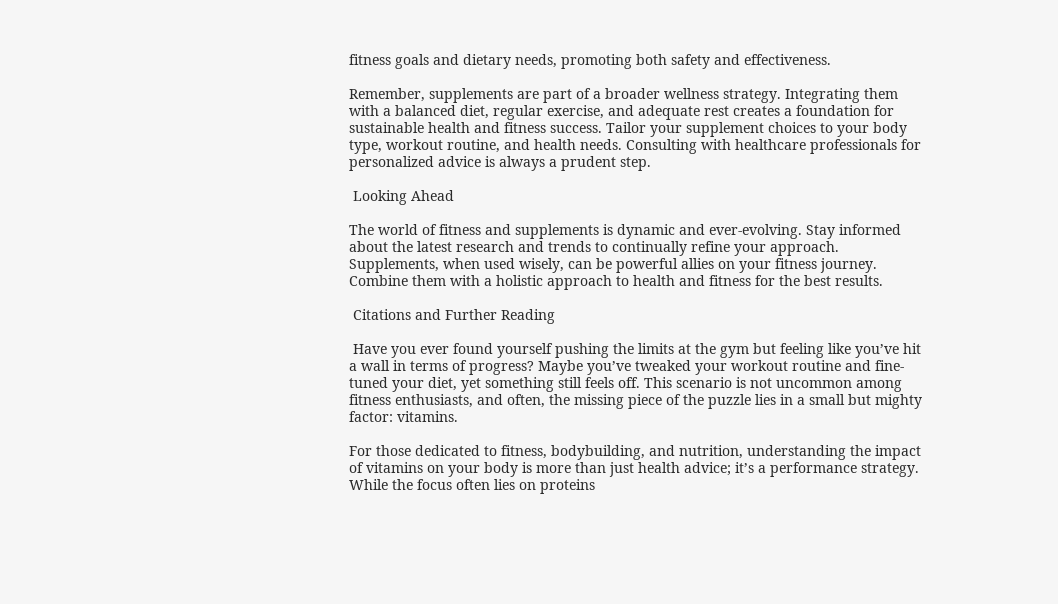fitness goals and dietary needs, promoting both safety and effectiveness.

Remember, supplements are part of a broader wellness strategy. Integrating them with a balanced diet, regular exercise, and adequate rest creates a foundation for sustainable health and fitness success. Tailor your supplement choices to your body type, workout routine, and health needs. Consulting with healthcare professionals for personalized advice is always a prudent step.

 Looking Ahead

The world of fitness and supplements is dynamic and ever-evolving. Stay informed about the latest research and trends to continually refine your approach. Supplements, when used wisely, can be powerful allies on your fitness journey. Combine them with a holistic approach to health and fitness for the best results.

 Citations and Further Reading

 Have you ever found yourself pushing the limits at the gym but feeling like you’ve hit a wall in terms of progress? Maybe you’ve tweaked your workout routine and fine-tuned your diet, yet something still feels off. This scenario is not uncommon among fitness enthusiasts, and often, the missing piece of the puzzle lies in a small but mighty factor: vitamins.

For those dedicated to fitness, bodybuilding, and nutrition, understanding the impact of vitamins on your body is more than just health advice; it’s a performance strategy.  While the focus often lies on proteins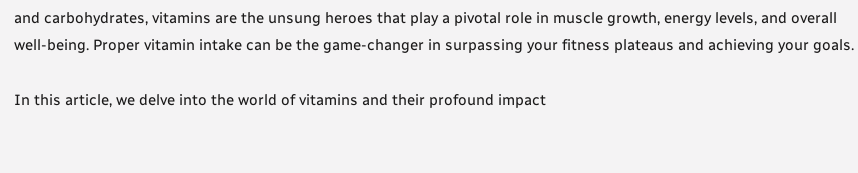and carbohydrates, vitamins are the unsung heroes that play a pivotal role in muscle growth, energy levels, and overall well-being. Proper vitamin intake can be the game-changer in surpassing your fitness plateaus and achieving your goals.

In this article, we delve into the world of vitamins and their profound impact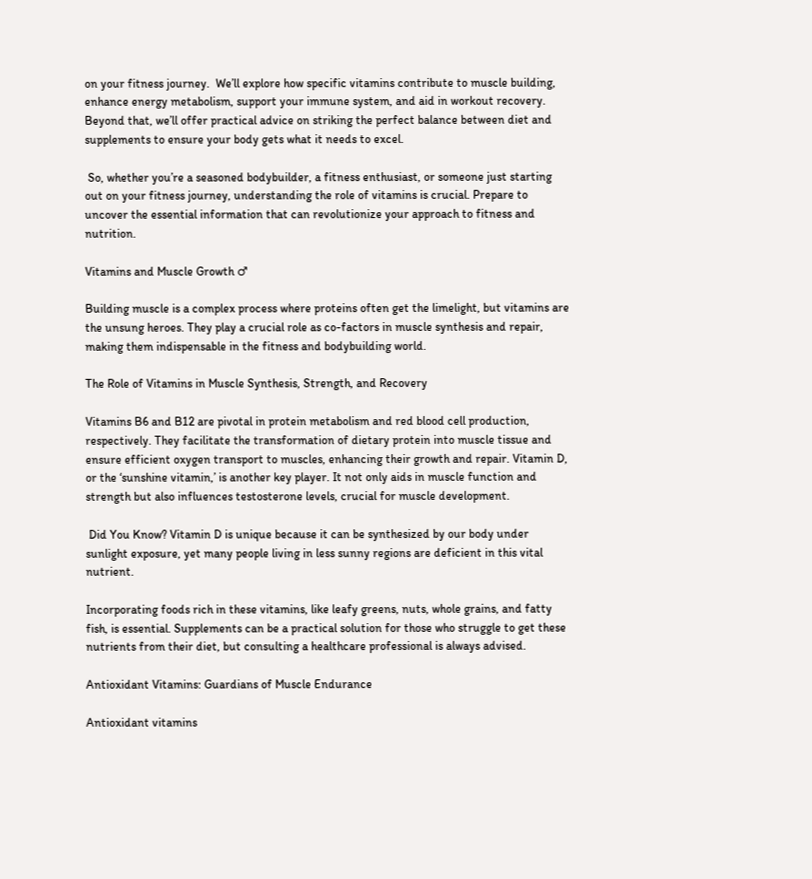on your fitness journey.  We’ll explore how specific vitamins contribute to muscle building, enhance energy metabolism, support your immune system, and aid in workout recovery. Beyond that, we’ll offer practical advice on striking the perfect balance between diet and supplements to ensure your body gets what it needs to excel.

 So, whether you’re a seasoned bodybuilder, a fitness enthusiast, or someone just starting out on your fitness journey, understanding the role of vitamins is crucial. Prepare to uncover the essential information that can revolutionize your approach to fitness and nutrition.

Vitamins and Muscle Growth ♂

Building muscle is a complex process where proteins often get the limelight, but vitamins are the unsung heroes. They play a crucial role as co-factors in muscle synthesis and repair, making them indispensable in the fitness and bodybuilding world.

The Role of Vitamins in Muscle Synthesis, Strength, and Recovery

Vitamins B6 and B12 are pivotal in protein metabolism and red blood cell production, respectively. They facilitate the transformation of dietary protein into muscle tissue and ensure efficient oxygen transport to muscles, enhancing their growth and repair. Vitamin D, or the ‘sunshine vitamin,’ is another key player. It not only aids in muscle function and strength but also influences testosterone levels, crucial for muscle development.

 Did You Know? Vitamin D is unique because it can be synthesized by our body under sunlight exposure, yet many people living in less sunny regions are deficient in this vital nutrient.

Incorporating foods rich in these vitamins, like leafy greens, nuts, whole grains, and fatty fish, is essential. Supplements can be a practical solution for those who struggle to get these nutrients from their diet, but consulting a healthcare professional is always advised.

Antioxidant Vitamins: Guardians of Muscle Endurance

Antioxidant vitamins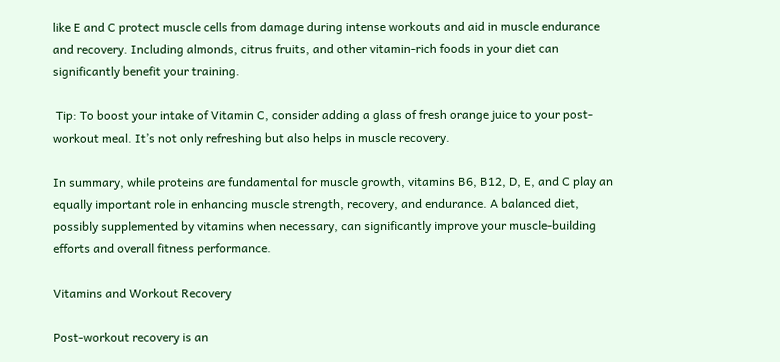like E and C protect muscle cells from damage during intense workouts and aid in muscle endurance and recovery. Including almonds, citrus fruits, and other vitamin-rich foods in your diet can significantly benefit your training.

 Tip: To boost your intake of Vitamin C, consider adding a glass of fresh orange juice to your post-workout meal. It’s not only refreshing but also helps in muscle recovery.

In summary, while proteins are fundamental for muscle growth, vitamins B6, B12, D, E, and C play an equally important role in enhancing muscle strength, recovery, and endurance. A balanced diet, possibly supplemented by vitamins when necessary, can significantly improve your muscle-building efforts and overall fitness performance.

Vitamins and Workout Recovery

Post-workout recovery is an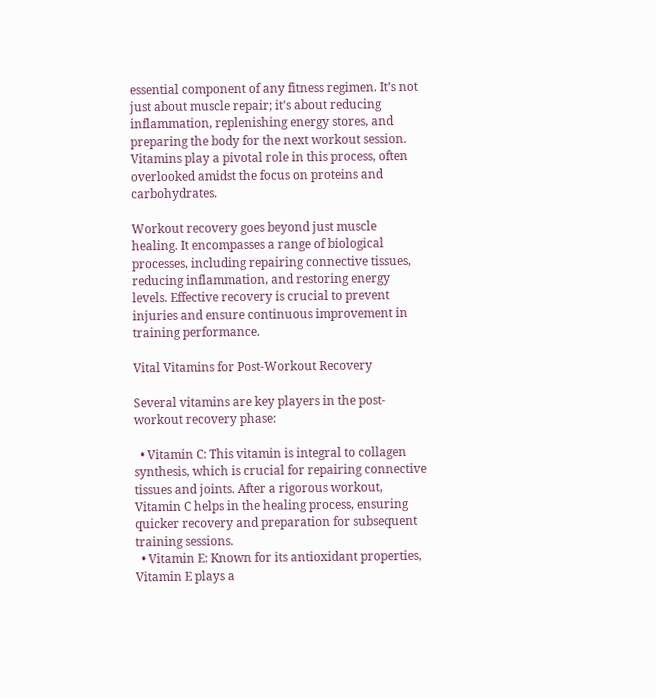essential component of any fitness regimen. It’s not just about muscle repair; it’s about reducing inflammation, replenishing energy stores, and preparing the body for the next workout session. Vitamins play a pivotal role in this process, often overlooked amidst the focus on proteins and carbohydrates.

Workout recovery goes beyond just muscle healing. It encompasses a range of biological processes, including repairing connective tissues, reducing inflammation, and restoring energy levels. Effective recovery is crucial to prevent injuries and ensure continuous improvement in training performance.

Vital Vitamins for Post-Workout Recovery

Several vitamins are key players in the post-workout recovery phase:

  • Vitamin C: This vitamin is integral to collagen synthesis, which is crucial for repairing connective tissues and joints. After a rigorous workout, Vitamin C helps in the healing process, ensuring quicker recovery and preparation for subsequent training sessions.
  • Vitamin E: Known for its antioxidant properties, Vitamin E plays a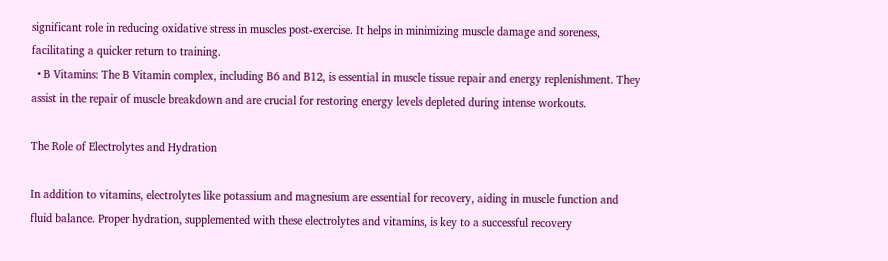significant role in reducing oxidative stress in muscles post-exercise. It helps in minimizing muscle damage and soreness, facilitating a quicker return to training.
  • B Vitamins: The B Vitamin complex, including B6 and B12, is essential in muscle tissue repair and energy replenishment. They assist in the repair of muscle breakdown and are crucial for restoring energy levels depleted during intense workouts.

The Role of Electrolytes and Hydration

In addition to vitamins, electrolytes like potassium and magnesium are essential for recovery, aiding in muscle function and fluid balance. Proper hydration, supplemented with these electrolytes and vitamins, is key to a successful recovery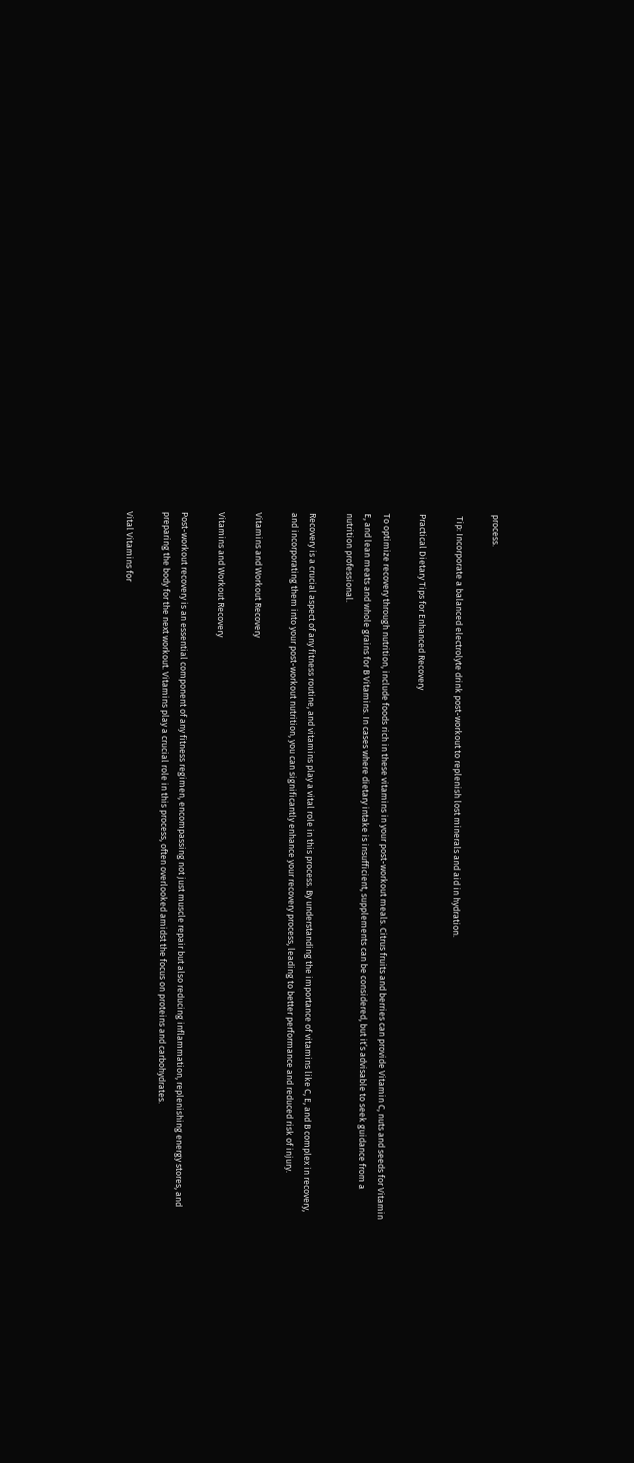process.

 Tip: Incorporate a balanced electrolyte drink post-workout to replenish lost minerals and aid in hydration.

Practical Dietary Tips for Enhanced Recovery

To optimize recovery through nutrition, include foods rich in these vitamins in your post-workout meals. Citrus fruits and berries can provide Vitamin C, nuts and seeds for Vitamin E, and lean meats and whole grains for B Vitamins. In cases where dietary intake is insufficient, supplements can be considered, but it’s advisable to seek guidance from a nutrition professional.

Recovery is a crucial aspect of any fitness routine, and vitamins play a vital role in this process. By understanding the importance of vitamins like C, E, and B complex in recovery, and incorporating them into your post-workout nutrition, you can significantly enhance your recovery process, leading to better performance and reduced risk of injury.

Vitamins and Workout Recovery

Vitamins and Workout Recovery

Post-workout recovery is an essential component of any fitness regimen, encompassing not just muscle repair but also reducing inflammation, replenishing energy stores, and preparing the body for the next workout. Vitamins play a crucial role in this process, often overlooked amidst the focus on proteins and carbohydrates.

Vital Vitamins for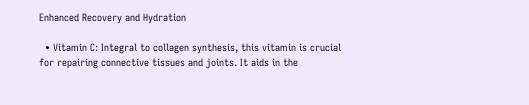Enhanced Recovery and Hydration

  • Vitamin C: Integral to collagen synthesis, this vitamin is crucial for repairing connective tissues and joints. It aids in the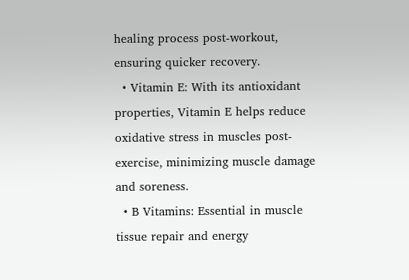healing process post-workout, ensuring quicker recovery.
  • Vitamin E: With its antioxidant properties, Vitamin E helps reduce oxidative stress in muscles post-exercise, minimizing muscle damage and soreness.
  • B Vitamins: Essential in muscle tissue repair and energy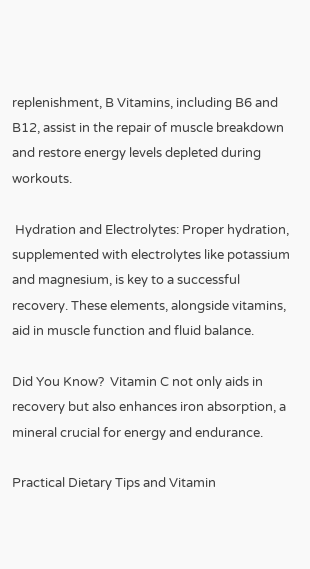replenishment, B Vitamins, including B6 and B12, assist in the repair of muscle breakdown and restore energy levels depleted during workouts.

 Hydration and Electrolytes: Proper hydration, supplemented with electrolytes like potassium and magnesium, is key to a successful recovery. These elements, alongside vitamins, aid in muscle function and fluid balance.

Did You Know?  Vitamin C not only aids in recovery but also enhances iron absorption, a mineral crucial for energy and endurance.

Practical Dietary Tips and Vitamin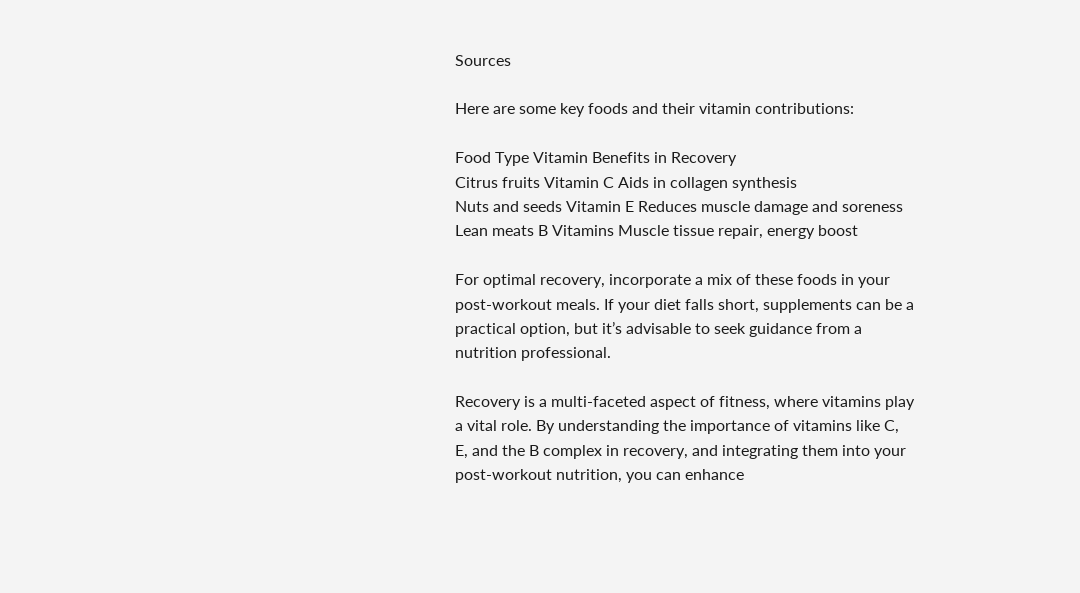Sources

Here are some key foods and their vitamin contributions:

Food Type Vitamin Benefits in Recovery
Citrus fruits Vitamin C Aids in collagen synthesis
Nuts and seeds Vitamin E Reduces muscle damage and soreness
Lean meats B Vitamins Muscle tissue repair, energy boost

For optimal recovery, incorporate a mix of these foods in your post-workout meals. If your diet falls short, supplements can be a practical option, but it’s advisable to seek guidance from a nutrition professional.

Recovery is a multi-faceted aspect of fitness, where vitamins play a vital role. By understanding the importance of vitamins like C, E, and the B complex in recovery, and integrating them into your post-workout nutrition, you can enhance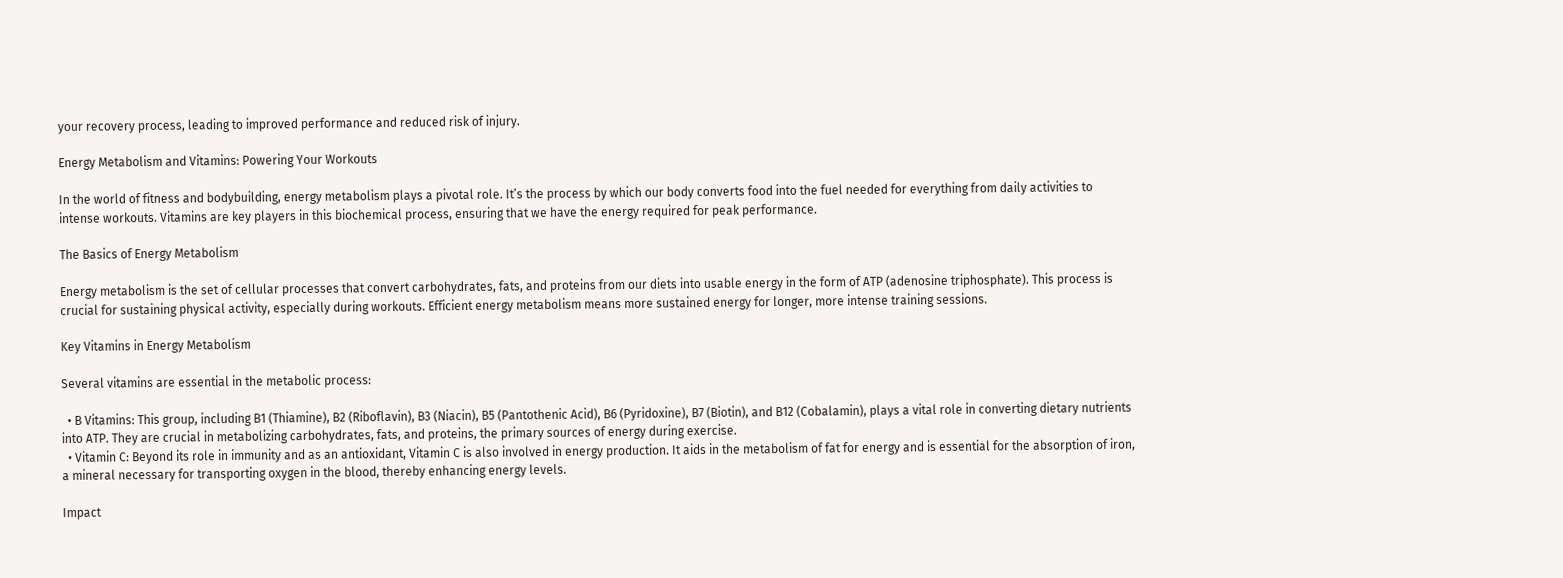your recovery process, leading to improved performance and reduced risk of injury.

Energy Metabolism and Vitamins: Powering Your Workouts

In the world of fitness and bodybuilding, energy metabolism plays a pivotal role. It’s the process by which our body converts food into the fuel needed for everything from daily activities to intense workouts. Vitamins are key players in this biochemical process, ensuring that we have the energy required for peak performance.

The Basics of Energy Metabolism

Energy metabolism is the set of cellular processes that convert carbohydrates, fats, and proteins from our diets into usable energy in the form of ATP (adenosine triphosphate). This process is crucial for sustaining physical activity, especially during workouts. Efficient energy metabolism means more sustained energy for longer, more intense training sessions.

Key Vitamins in Energy Metabolism

Several vitamins are essential in the metabolic process:

  • B Vitamins: This group, including B1 (Thiamine), B2 (Riboflavin), B3 (Niacin), B5 (Pantothenic Acid), B6 (Pyridoxine), B7 (Biotin), and B12 (Cobalamin), plays a vital role in converting dietary nutrients into ATP. They are crucial in metabolizing carbohydrates, fats, and proteins, the primary sources of energy during exercise.
  • Vitamin C: Beyond its role in immunity and as an antioxidant, Vitamin C is also involved in energy production. It aids in the metabolism of fat for energy and is essential for the absorption of iron, a mineral necessary for transporting oxygen in the blood, thereby enhancing energy levels.

Impact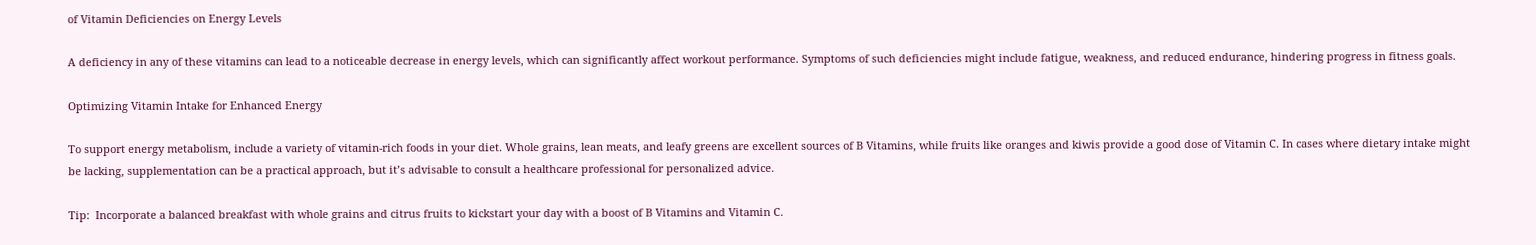of Vitamin Deficiencies on Energy Levels

A deficiency in any of these vitamins can lead to a noticeable decrease in energy levels, which can significantly affect workout performance. Symptoms of such deficiencies might include fatigue, weakness, and reduced endurance, hindering progress in fitness goals.

Optimizing Vitamin Intake for Enhanced Energy

To support energy metabolism, include a variety of vitamin-rich foods in your diet. Whole grains, lean meats, and leafy greens are excellent sources of B Vitamins, while fruits like oranges and kiwis provide a good dose of Vitamin C. In cases where dietary intake might be lacking, supplementation can be a practical approach, but it’s advisable to consult a healthcare professional for personalized advice.

Tip:  Incorporate a balanced breakfast with whole grains and citrus fruits to kickstart your day with a boost of B Vitamins and Vitamin C.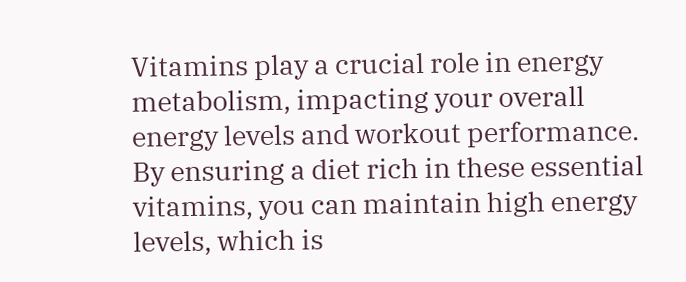Vitamins play a crucial role in energy metabolism, impacting your overall energy levels and workout performance. By ensuring a diet rich in these essential vitamins, you can maintain high energy levels, which is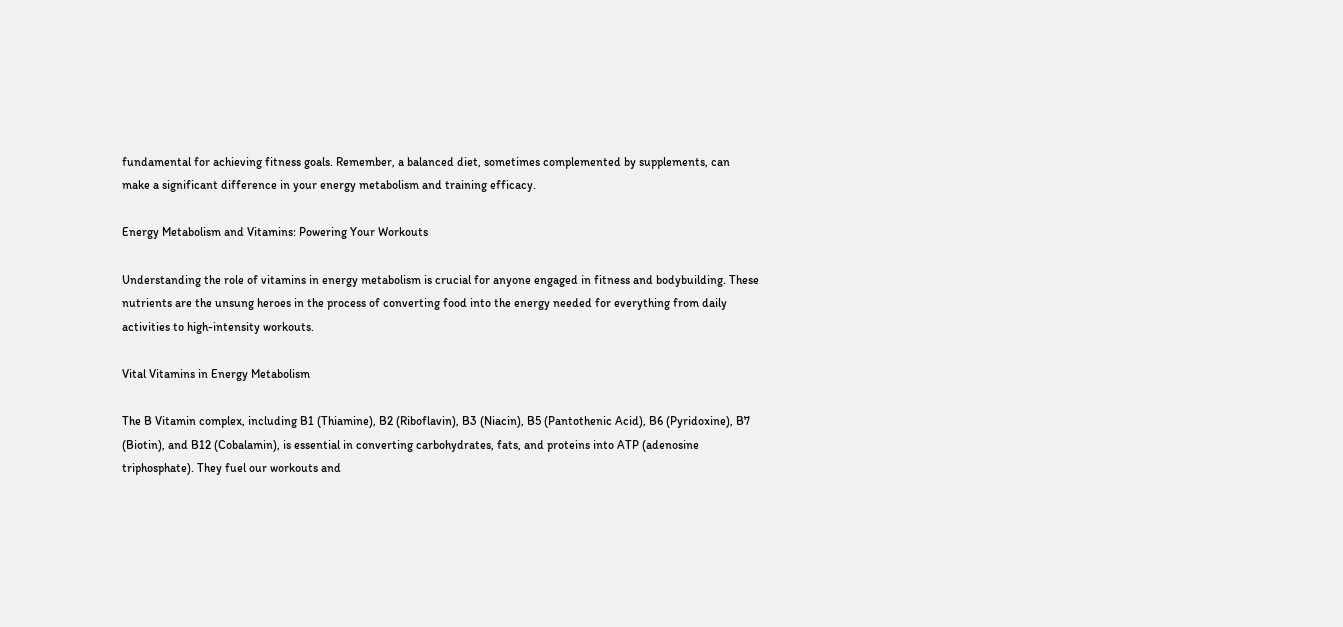fundamental for achieving fitness goals. Remember, a balanced diet, sometimes complemented by supplements, can make a significant difference in your energy metabolism and training efficacy.

Energy Metabolism and Vitamins: Powering Your Workouts

Understanding the role of vitamins in energy metabolism is crucial for anyone engaged in fitness and bodybuilding. These nutrients are the unsung heroes in the process of converting food into the energy needed for everything from daily activities to high-intensity workouts.

Vital Vitamins in Energy Metabolism

The B Vitamin complex, including B1 (Thiamine), B2 (Riboflavin), B3 (Niacin), B5 (Pantothenic Acid), B6 (Pyridoxine), B7 (Biotin), and B12 (Cobalamin), is essential in converting carbohydrates, fats, and proteins into ATP (adenosine triphosphate). They fuel our workouts and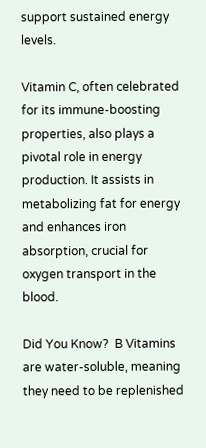support sustained energy levels.

Vitamin C, often celebrated for its immune-boosting properties, also plays a pivotal role in energy production. It assists in metabolizing fat for energy and enhances iron absorption, crucial for oxygen transport in the blood.

Did You Know?  B Vitamins are water-soluble, meaning they need to be replenished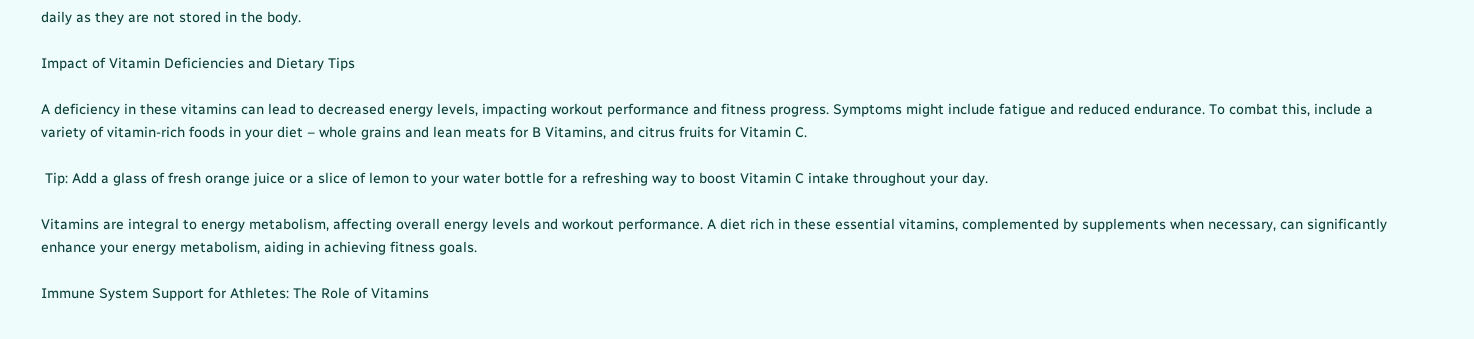daily as they are not stored in the body.

Impact of Vitamin Deficiencies and Dietary Tips

A deficiency in these vitamins can lead to decreased energy levels, impacting workout performance and fitness progress. Symptoms might include fatigue and reduced endurance. To combat this, include a variety of vitamin-rich foods in your diet – whole grains and lean meats for B Vitamins, and citrus fruits for Vitamin C.

 Tip: Add a glass of fresh orange juice or a slice of lemon to your water bottle for a refreshing way to boost Vitamin C intake throughout your day.

Vitamins are integral to energy metabolism, affecting overall energy levels and workout performance. A diet rich in these essential vitamins, complemented by supplements when necessary, can significantly enhance your energy metabolism, aiding in achieving fitness goals.

Immune System Support for Athletes: The Role of Vitamins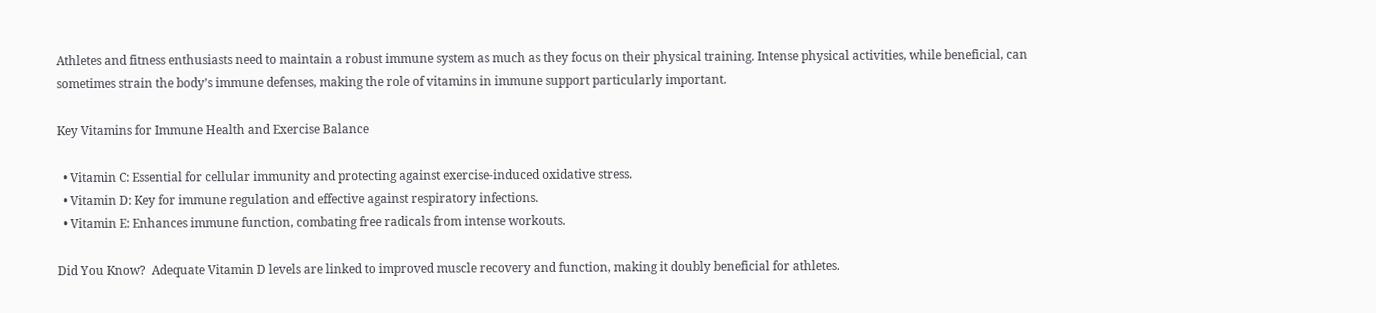Athletes and fitness enthusiasts need to maintain a robust immune system as much as they focus on their physical training. Intense physical activities, while beneficial, can sometimes strain the body’s immune defenses, making the role of vitamins in immune support particularly important.

Key Vitamins for Immune Health and Exercise Balance

  • Vitamin C: Essential for cellular immunity and protecting against exercise-induced oxidative stress.
  • Vitamin D: Key for immune regulation and effective against respiratory infections.
  • Vitamin E: Enhances immune function, combating free radicals from intense workouts.

Did You Know?  Adequate Vitamin D levels are linked to improved muscle recovery and function, making it doubly beneficial for athletes.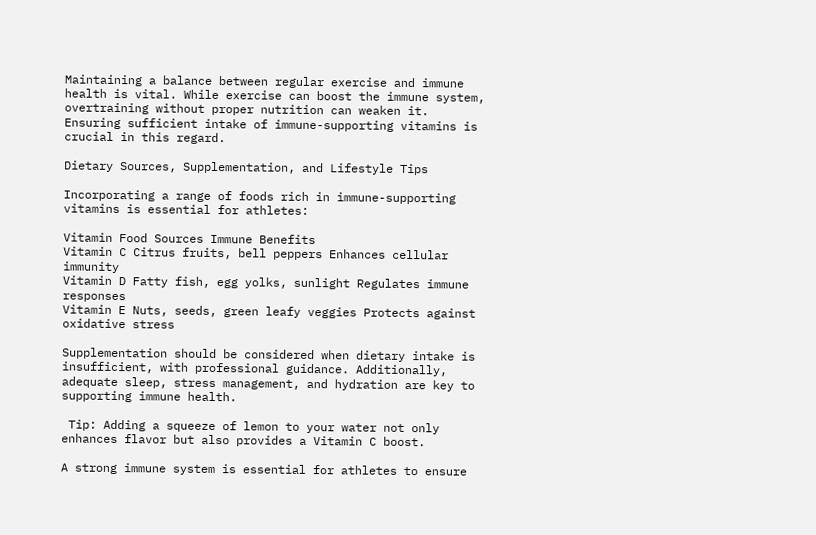Maintaining a balance between regular exercise and immune health is vital. While exercise can boost the immune system, overtraining without proper nutrition can weaken it. Ensuring sufficient intake of immune-supporting vitamins is crucial in this regard.

Dietary Sources, Supplementation, and Lifestyle Tips

Incorporating a range of foods rich in immune-supporting vitamins is essential for athletes:

Vitamin Food Sources Immune Benefits
Vitamin C Citrus fruits, bell peppers Enhances cellular immunity
Vitamin D Fatty fish, egg yolks, sunlight Regulates immune responses
Vitamin E Nuts, seeds, green leafy veggies Protects against oxidative stress

Supplementation should be considered when dietary intake is insufficient, with professional guidance. Additionally, adequate sleep, stress management, and hydration are key to supporting immune health.

 Tip: Adding a squeeze of lemon to your water not only enhances flavor but also provides a Vitamin C boost.

A strong immune system is essential for athletes to ensure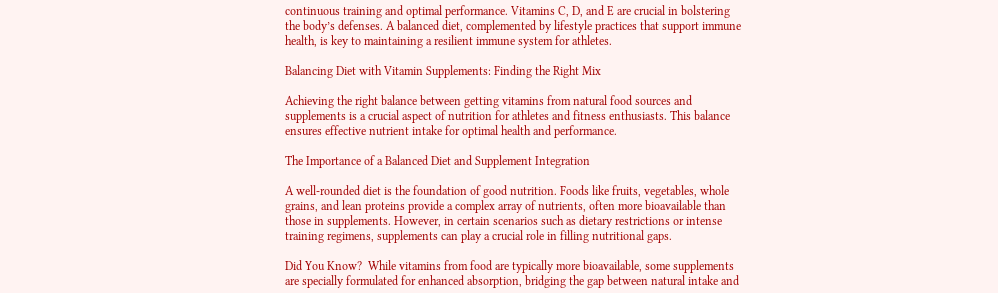continuous training and optimal performance. Vitamins C, D, and E are crucial in bolstering the body’s defenses. A balanced diet, complemented by lifestyle practices that support immune health, is key to maintaining a resilient immune system for athletes.

Balancing Diet with Vitamin Supplements: Finding the Right Mix

Achieving the right balance between getting vitamins from natural food sources and supplements is a crucial aspect of nutrition for athletes and fitness enthusiasts. This balance ensures effective nutrient intake for optimal health and performance.

The Importance of a Balanced Diet and Supplement Integration

A well-rounded diet is the foundation of good nutrition. Foods like fruits, vegetables, whole grains, and lean proteins provide a complex array of nutrients, often more bioavailable than those in supplements. However, in certain scenarios such as dietary restrictions or intense training regimens, supplements can play a crucial role in filling nutritional gaps.

Did You Know?  While vitamins from food are typically more bioavailable, some supplements are specially formulated for enhanced absorption, bridging the gap between natural intake and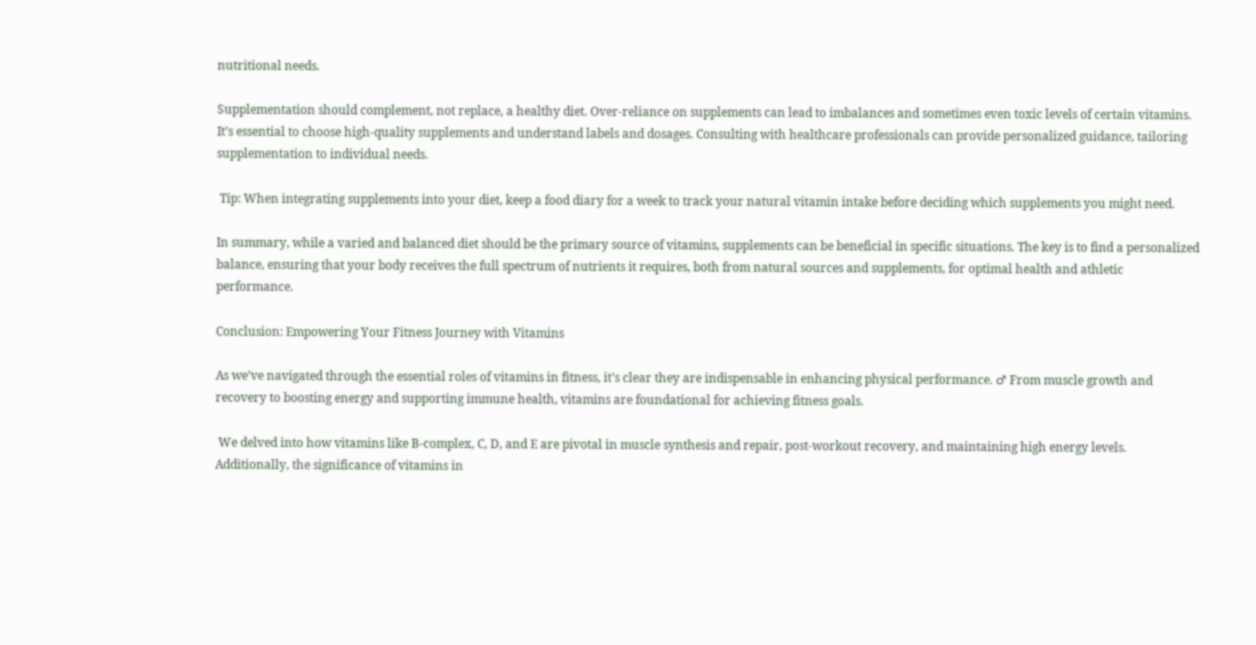nutritional needs.

Supplementation should complement, not replace, a healthy diet. Over-reliance on supplements can lead to imbalances and sometimes even toxic levels of certain vitamins. It’s essential to choose high-quality supplements and understand labels and dosages. Consulting with healthcare professionals can provide personalized guidance, tailoring supplementation to individual needs.

 Tip: When integrating supplements into your diet, keep a food diary for a week to track your natural vitamin intake before deciding which supplements you might need.

In summary, while a varied and balanced diet should be the primary source of vitamins, supplements can be beneficial in specific situations. The key is to find a personalized balance, ensuring that your body receives the full spectrum of nutrients it requires, both from natural sources and supplements, for optimal health and athletic performance.

Conclusion: Empowering Your Fitness Journey with Vitamins

As we’ve navigated through the essential roles of vitamins in fitness, it’s clear they are indispensable in enhancing physical performance. ♂ From muscle growth and recovery to boosting energy and supporting immune health, vitamins are foundational for achieving fitness goals.

 We delved into how vitamins like B-complex, C, D, and E are pivotal in muscle synthesis and repair, post-workout recovery, and maintaining high energy levels. Additionally, the significance of vitamins in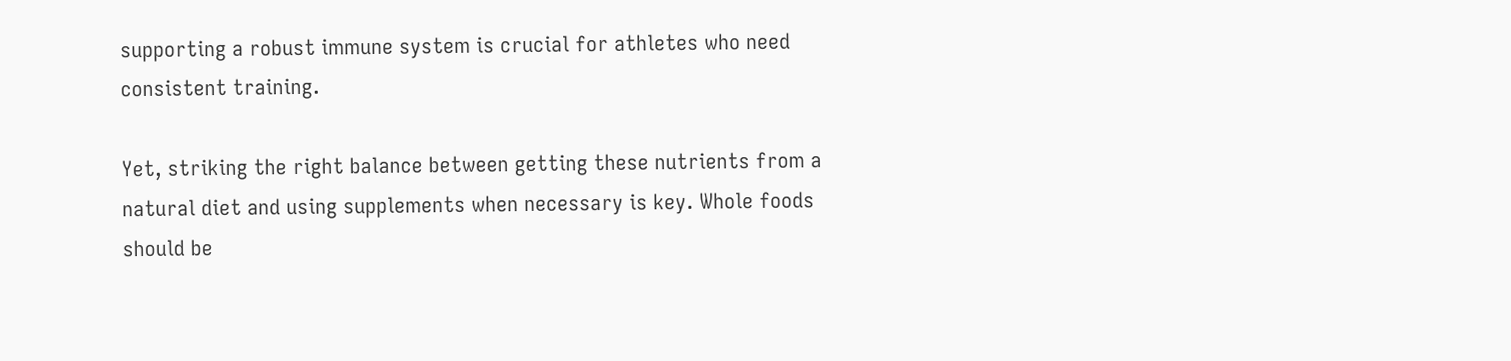supporting a robust immune system is crucial for athletes who need consistent training.

Yet, striking the right balance between getting these nutrients from a natural diet and using supplements when necessary is key. Whole foods should be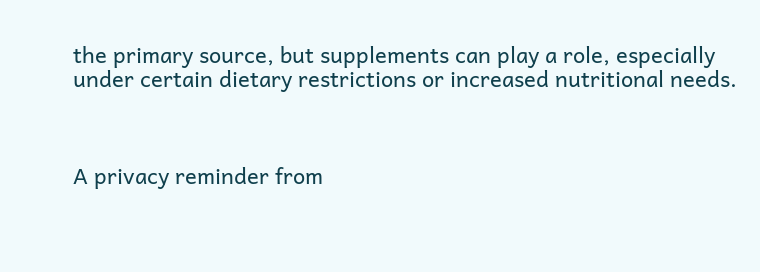the primary source, but supplements can play a role, especially under certain dietary restrictions or increased nutritional needs.



A privacy reminder from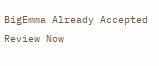BigEmma Already Accepted Review Now